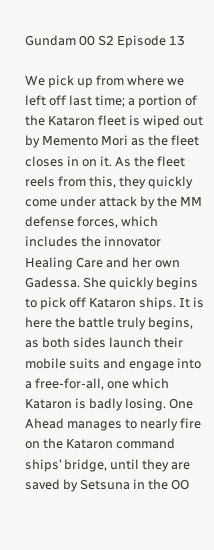Gundam 00 S2 Episode 13

We pick up from where we left off last time; a portion of the Kataron fleet is wiped out by Memento Mori as the fleet closes in on it. As the fleet reels from this, they quickly come under attack by the MM defense forces, which includes the innovator Healing Care and her own Gadessa. She quickly begins to pick off Kataron ships. It is here the battle truly begins, as both sides launch their mobile suits and engage into a free-for-all, one which Kataron is badly losing. One Ahead manages to nearly fire on the Kataron command ships’ bridge, until they are saved by Setsuna in the OO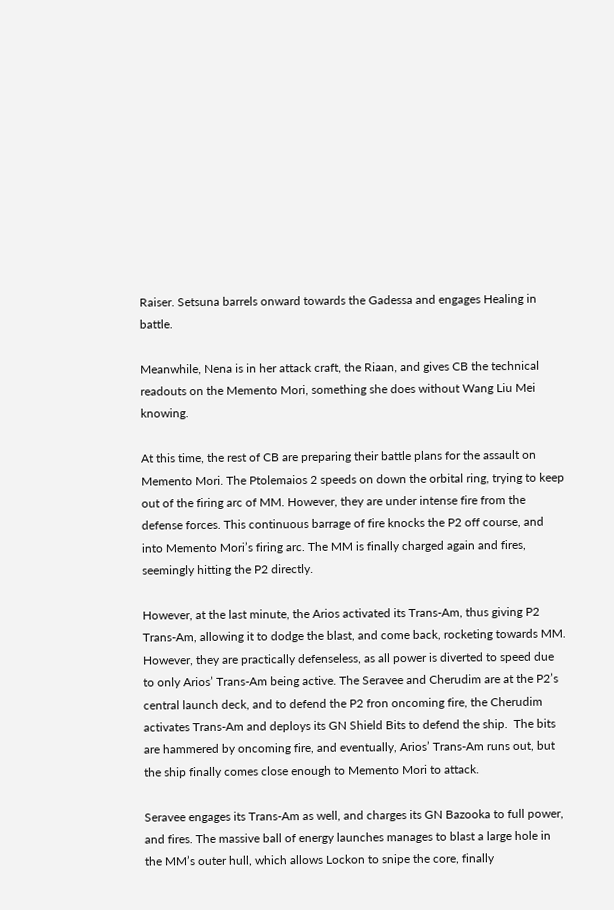Raiser. Setsuna barrels onward towards the Gadessa and engages Healing in battle.

Meanwhile, Nena is in her attack craft, the Riaan, and gives CB the technical readouts on the Memento Mori, something she does without Wang Liu Mei knowing.

At this time, the rest of CB are preparing their battle plans for the assault on Memento Mori. The Ptolemaios 2 speeds on down the orbital ring, trying to keep out of the firing arc of MM. However, they are under intense fire from the defense forces. This continuous barrage of fire knocks the P2 off course, and into Memento Mori’s firing arc. The MM is finally charged again and fires, seemingly hitting the P2 directly.

However, at the last minute, the Arios activated its Trans-Am, thus giving P2 Trans-Am, allowing it to dodge the blast, and come back, rocketing towards MM. However, they are practically defenseless, as all power is diverted to speed due to only Arios’ Trans-Am being active. The Seravee and Cherudim are at the P2’s central launch deck, and to defend the P2 fron oncoming fire, the Cherudim activates Trans-Am and deploys its GN Shield Bits to defend the ship.  The bits are hammered by oncoming fire, and eventually, Arios’ Trans-Am runs out, but the ship finally comes close enough to Memento Mori to attack.

Seravee engages its Trans-Am as well, and charges its GN Bazooka to full power, and fires. The massive ball of energy launches manages to blast a large hole in the MM’s outer hull, which allows Lockon to snipe the core, finally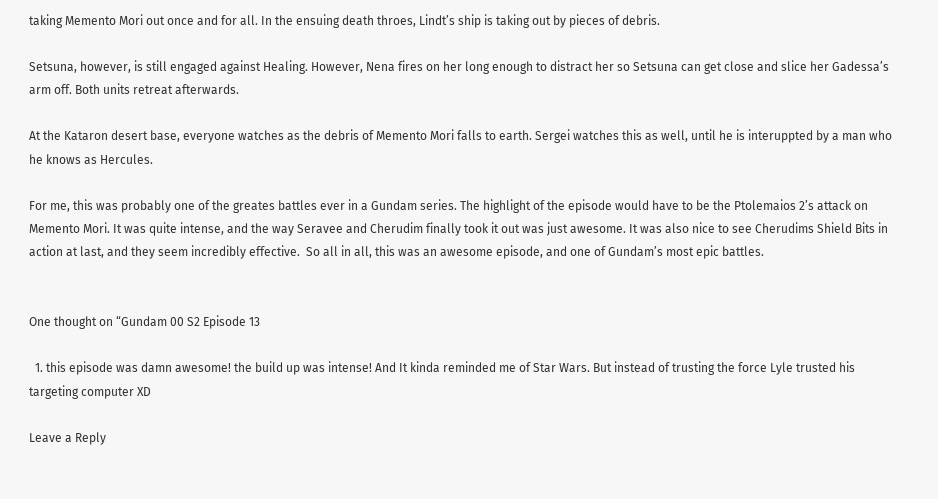taking Memento Mori out once and for all. In the ensuing death throes, Lindt’s ship is taking out by pieces of debris.

Setsuna, however, is still engaged against Healing. However, Nena fires on her long enough to distract her so Setsuna can get close and slice her Gadessa’s arm off. Both units retreat afterwards.

At the Kataron desert base, everyone watches as the debris of Memento Mori falls to earth. Sergei watches this as well, until he is interuppted by a man who he knows as Hercules.

For me, this was probably one of the greates battles ever in a Gundam series. The highlight of the episode would have to be the Ptolemaios 2’s attack on Memento Mori. It was quite intense, and the way Seravee and Cherudim finally took it out was just awesome. It was also nice to see Cherudims Shield Bits in action at last, and they seem incredibly effective.  So all in all, this was an awesome episode, and one of Gundam’s most epic battles.


One thought on “Gundam 00 S2 Episode 13

  1. this episode was damn awesome! the build up was intense! And It kinda reminded me of Star Wars. But instead of trusting the force Lyle trusted his targeting computer XD

Leave a Reply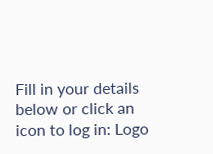Fill in your details below or click an icon to log in: Logo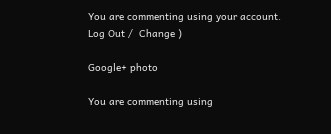You are commenting using your account. Log Out /  Change )

Google+ photo

You are commenting using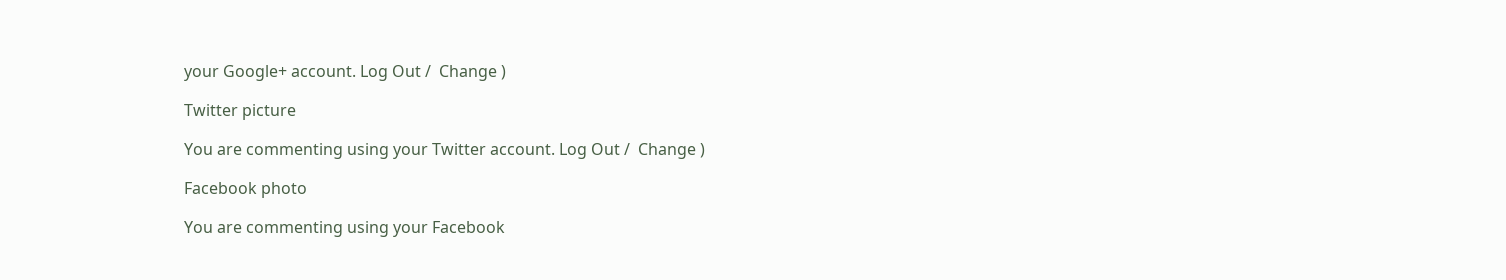your Google+ account. Log Out /  Change )

Twitter picture

You are commenting using your Twitter account. Log Out /  Change )

Facebook photo

You are commenting using your Facebook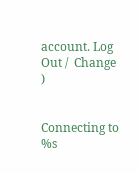account. Log Out /  Change )


Connecting to %s